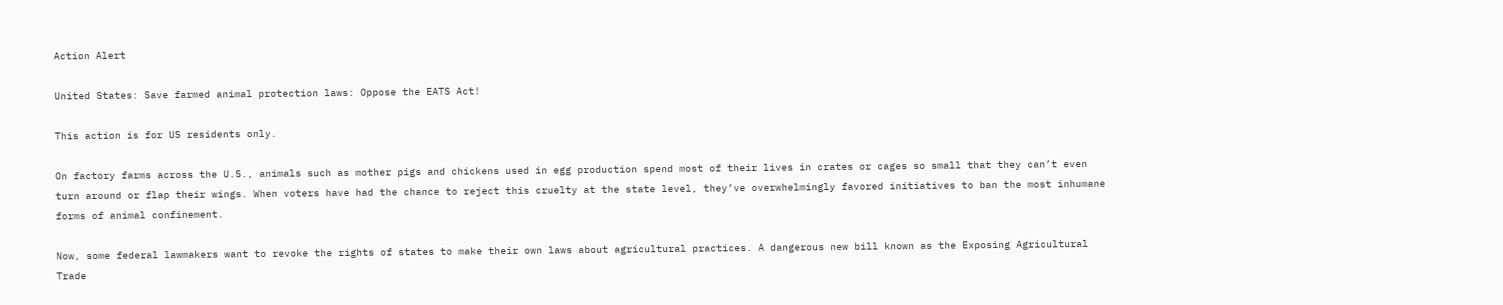Action Alert

United States: Save farmed animal protection laws: Oppose the EATS Act!

This action is for US residents only.

On factory farms across the U.S., animals such as mother pigs and chickens used in egg production spend most of their lives in crates or cages so small that they can’t even turn around or flap their wings. When voters have had the chance to reject this cruelty at the state level, they’ve overwhelmingly favored initiatives to ban the most inhumane forms of animal confinement.

Now, some federal lawmakers want to revoke the rights of states to make their own laws about agricultural practices. A dangerous new bill known as the Exposing Agricultural Trade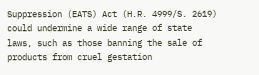Suppression (EATS) Act (H.R. 4999/S. 2619) could undermine a wide range of state laws, such as those banning the sale of products from cruel gestation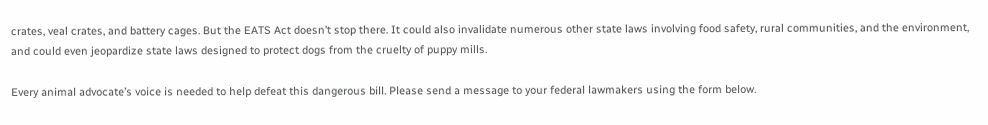crates, veal crates, and battery cages. But the EATS Act doesn’t stop there. It could also invalidate numerous other state laws involving food safety, rural communities, and the environment, and could even jeopardize state laws designed to protect dogs from the cruelty of puppy mills.

Every animal advocate’s voice is needed to help defeat this dangerous bill. Please send a message to your federal lawmakers using the form below.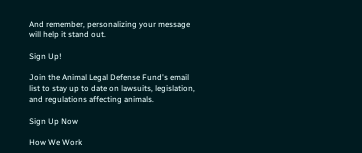And remember, personalizing your message will help it stand out.

Sign Up!

Join the Animal Legal Defense Fund's email list to stay up to date on lawsuits, legislation, and regulations affecting animals.

Sign Up Now

How We Work